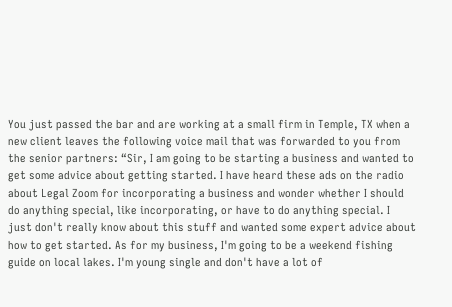You just passed the bar and are working at a small firm in Temple, TX when a new client leaves the following voice mail that was forwarded to you from the senior partners: “Sir, I am going to be starting a business and wanted to get some advice about getting started. I have heard these ads on the radio about Legal Zoom for incorporating a business and wonder whether I should do anything special, like incorporating, or have to do anything special. I just don't really know about this stuff and wanted some expert advice about how to get started. As for my business, I'm going to be a weekend fishing guide on local lakes. I'm young single and don't have a lot of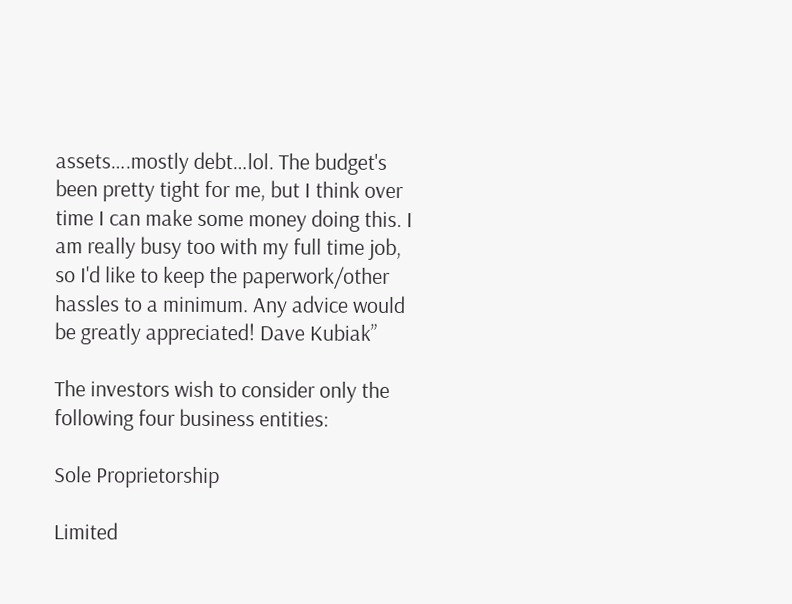assets….mostly debt…lol. The budget's been pretty tight for me, but I think over time I can make some money doing this. I am really busy too with my full time job, so I'd like to keep the paperwork/other hassles to a minimum. Any advice would be greatly appreciated! Dave Kubiak”

The investors wish to consider only the following four business entities:

Sole Proprietorship

Limited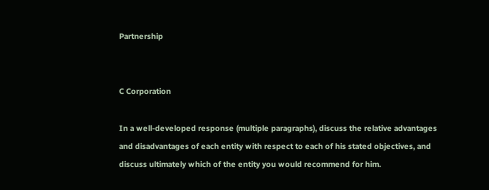Partnership


C Corporation

In a well-developed response (multiple paragraphs), discuss the relative advantages and disadvantages of each entity with respect to each of his stated objectives, and discuss ultimately which of the entity you would recommend for him.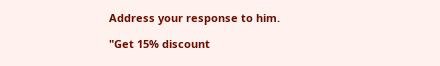Address your response to him.

"Get 15% discount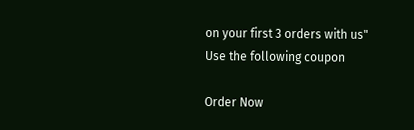on your first 3 orders with us"
Use the following coupon

Order Now